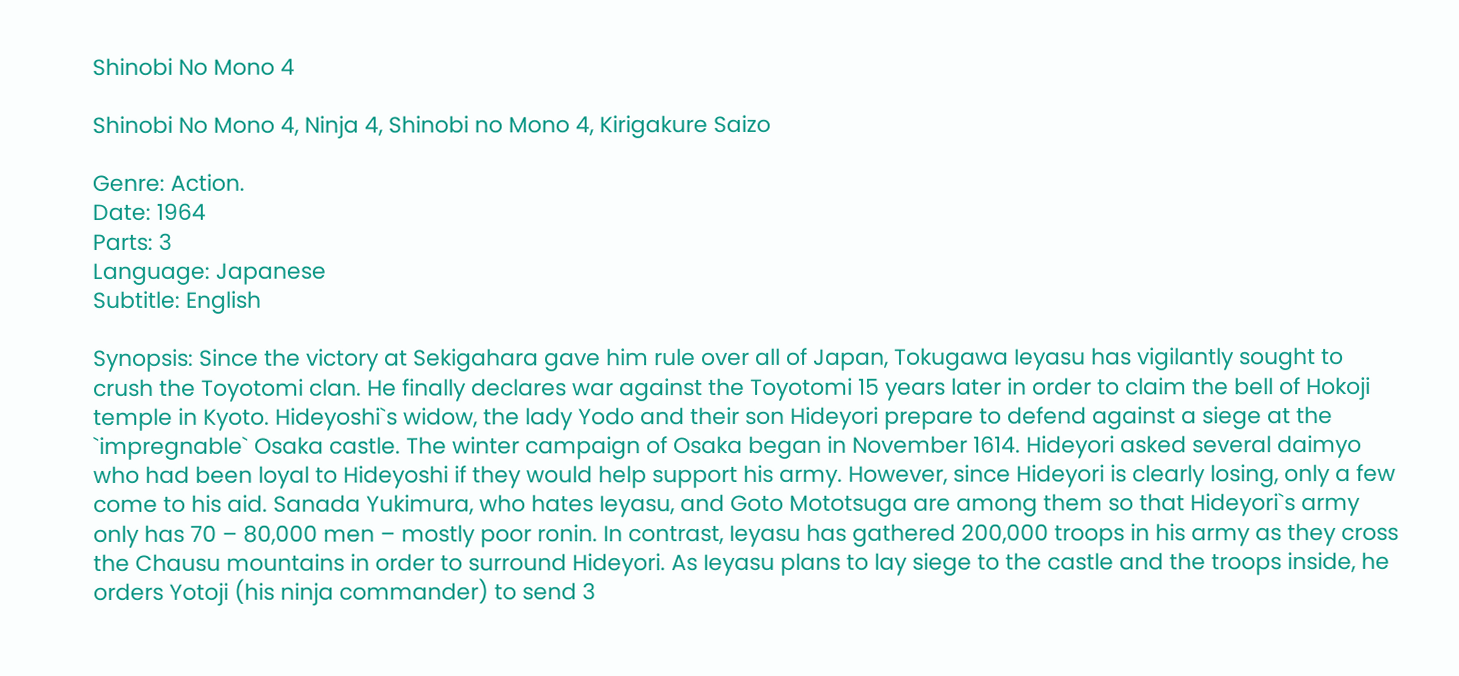Shinobi No Mono 4

Shinobi No Mono 4, Ninja 4, Shinobi no Mono 4, Kirigakure Saizo

Genre: Action.
Date: 1964
Parts: 3
Language: Japanese
Subtitle: English

Synopsis: Since the victory at Sekigahara gave him rule over all of Japan, Tokugawa Ieyasu has vigilantly sought to crush the Toyotomi clan. He finally declares war against the Toyotomi 15 years later in order to claim the bell of Hokoji temple in Kyoto. Hideyoshi`s widow, the lady Yodo and their son Hideyori prepare to defend against a siege at the `impregnable` Osaka castle. The winter campaign of Osaka began in November 1614. Hideyori asked several daimyo who had been loyal to Hideyoshi if they would help support his army. However, since Hideyori is clearly losing, only a few come to his aid. Sanada Yukimura, who hates Ieyasu, and Goto Mototsuga are among them so that Hideyori`s army only has 70 – 80,000 men – mostly poor ronin. In contrast, Ieyasu has gathered 200,000 troops in his army as they cross the Chausu mountains in order to surround Hideyori. As Ieyasu plans to lay siege to the castle and the troops inside, he orders Yotoji (his ninja commander) to send 3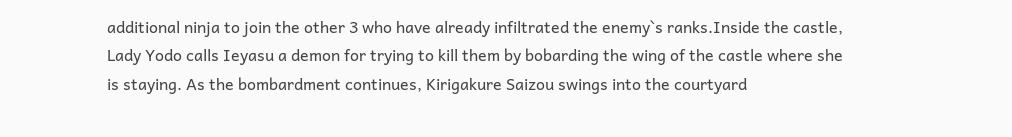additional ninja to join the other 3 who have already infiltrated the enemy`s ranks.Inside the castle, Lady Yodo calls Ieyasu a demon for trying to kill them by bobarding the wing of the castle where she is staying. As the bombardment continues, Kirigakure Saizou swings into the courtyard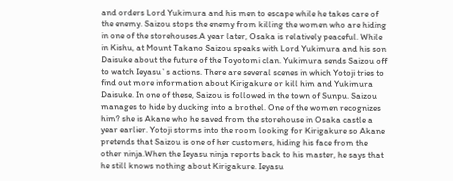and orders Lord Yukimura and his men to escape while he takes care of the enemy. Saizou stops the enemy from killing the women who are hiding in one of the storehouses.A year later, Osaka is relatively peaceful. While in Kishu, at Mount Takano Saizou speaks with Lord Yukimura and his son Daisuke about the future of the Toyotomi clan. Yukimura sends Saizou off to watch Ieyasu`s actions. There are several scenes in which Yotoji tries to find out more information about Kirigakure or kill him and Yukimura Daisuke. In one of these, Saizou is followed in the town of Sunpu. Saizou manages to hide by ducking into a brothel. One of the women recognizes him? she is Akane who he saved from the storehouse in Osaka castle a year earlier. Yotoji storms into the room looking for Kirigakure so Akane pretends that Saizou is one of her customers, hiding his face from the other ninja.When the Ieyasu ninja reports back to his master, he says that he still knows nothing about Kirigakure. Ieyasu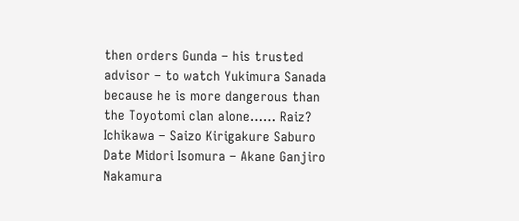then orders Gunda – his trusted advisor – to watch Yukimura Sanada because he is more dangerous than the Toyotomi clan alone…… Raiz? Ichikawa – Saizo Kirigakure Saburo Date Midori Isomura – Akane Ganjiro Nakamura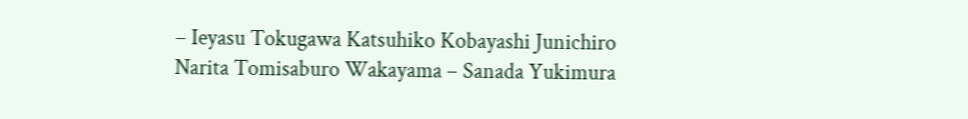– Ieyasu Tokugawa Katsuhiko Kobayashi Junichiro Narita Tomisaburo Wakayama – Sanada Yukimura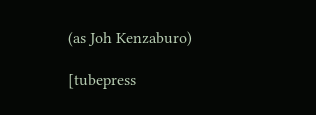(as Joh Kenzaburo)

[tubepress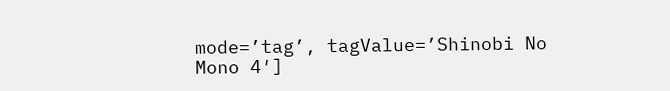mode=’tag’, tagValue=’Shinobi No Mono 4′]